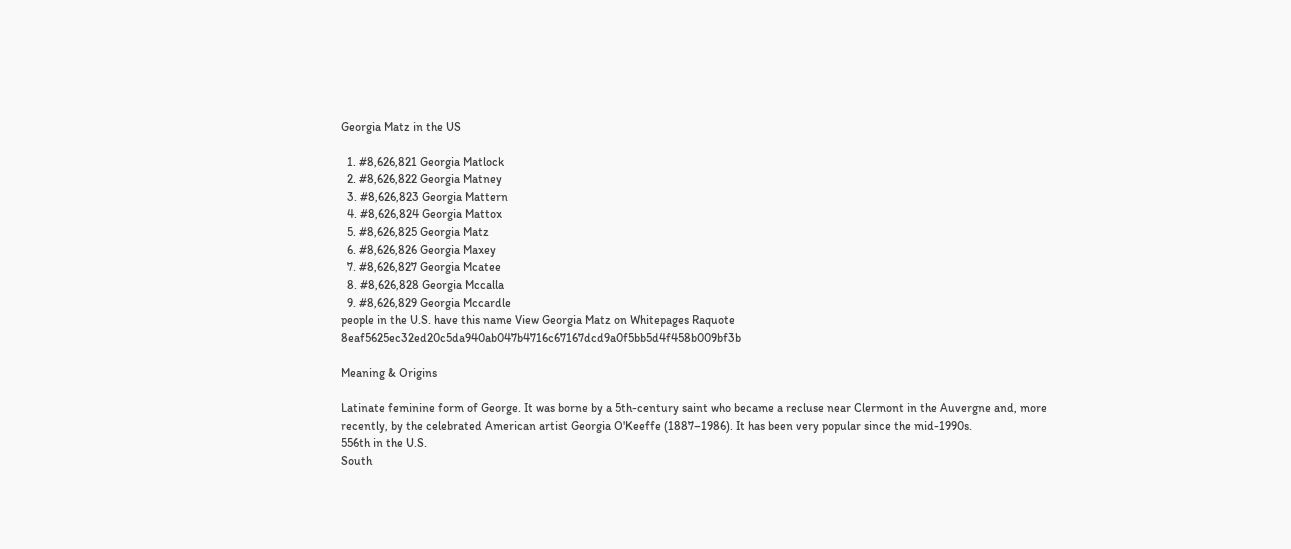Georgia Matz in the US

  1. #8,626,821 Georgia Matlock
  2. #8,626,822 Georgia Matney
  3. #8,626,823 Georgia Mattern
  4. #8,626,824 Georgia Mattox
  5. #8,626,825 Georgia Matz
  6. #8,626,826 Georgia Maxey
  7. #8,626,827 Georgia Mcatee
  8. #8,626,828 Georgia Mccalla
  9. #8,626,829 Georgia Mccardle
people in the U.S. have this name View Georgia Matz on Whitepages Raquote 8eaf5625ec32ed20c5da940ab047b4716c67167dcd9a0f5bb5d4f458b009bf3b

Meaning & Origins

Latinate feminine form of George. It was borne by a 5th-century saint who became a recluse near Clermont in the Auvergne and, more recently, by the celebrated American artist Georgia O'Keeffe (1887–1986). It has been very popular since the mid-1990s.
556th in the U.S.
South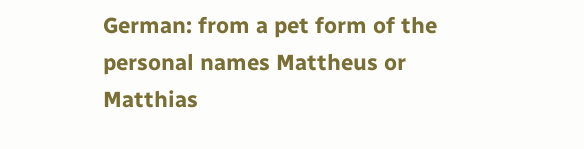German: from a pet form of the personal names Mattheus or Matthias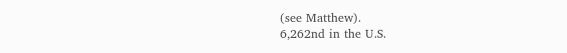(see Matthew).
6,262nd in the U.S.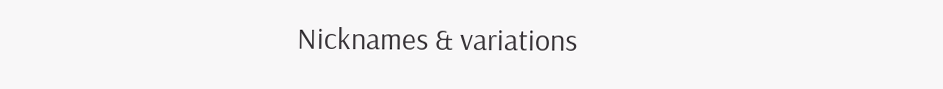Nicknames & variations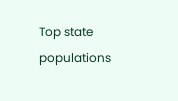Top state populations